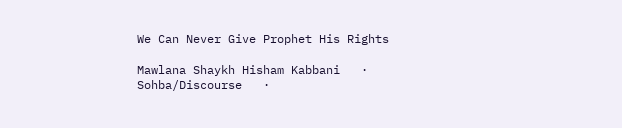We Can Never Give Prophet His Rights

Mawlana Shaykh Hisham Kabbani   ·   Sohba/Discourse   ·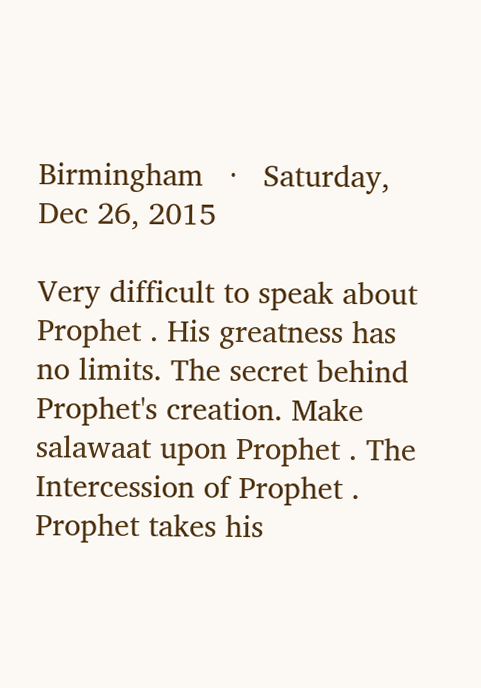Birmingham   ·   Saturday, Dec 26, 2015

Very difficult to speak about Prophet . His greatness has no limits. The secret behind Prophet's creation. Make salawaat upon Prophet . The Intercession of Prophet . Prophet takes his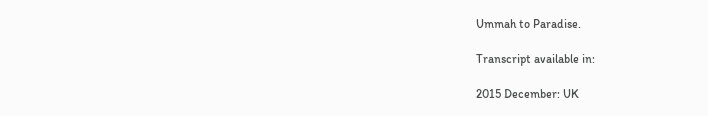Ummah to Paradise.

Transcript available in:

2015 December: UK